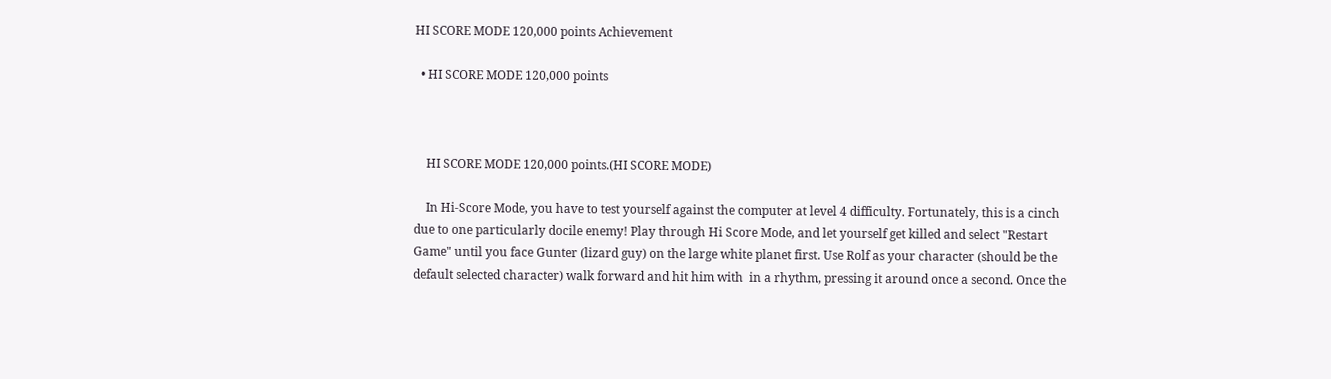HI SCORE MODE 120,000 points Achievement

  • HI SCORE MODE 120,000 points



    HI SCORE MODE 120,000 points.(HI SCORE MODE)

    In Hi-Score Mode, you have to test yourself against the computer at level 4 difficulty. Fortunately, this is a cinch due to one particularly docile enemy! Play through Hi Score Mode, and let yourself get killed and select "Restart Game" until you face Gunter (lizard guy) on the large white planet first. Use Rolf as your character (should be the default selected character) walk forward and hit him with  in a rhythm, pressing it around once a second. Once the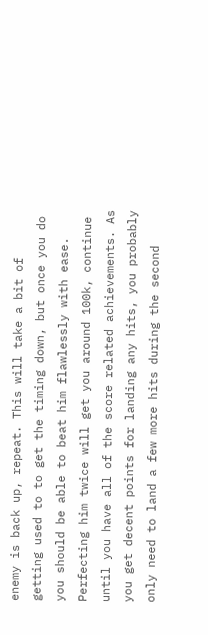enemy is back up, repeat. This will take a bit of getting used to to get the timing down, but once you do you should be able to beat him flawlessly with ease. Perfecting him twice will get you around 100k, continue until you have all of the score related achievements. As you get decent points for landing any hits, you probably only need to land a few more hits during the second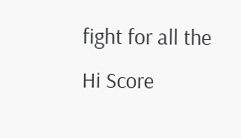fight for all the Hi Score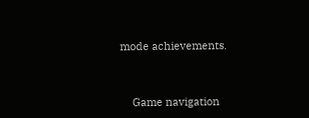mode achievements.


    Game navigation